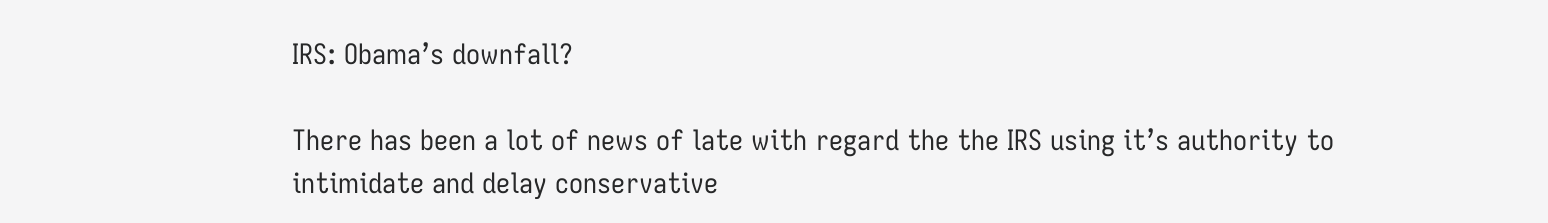IRS: Obama’s downfall?

There has been a lot of news of late with regard the the IRS using it’s authority to intimidate and delay conservative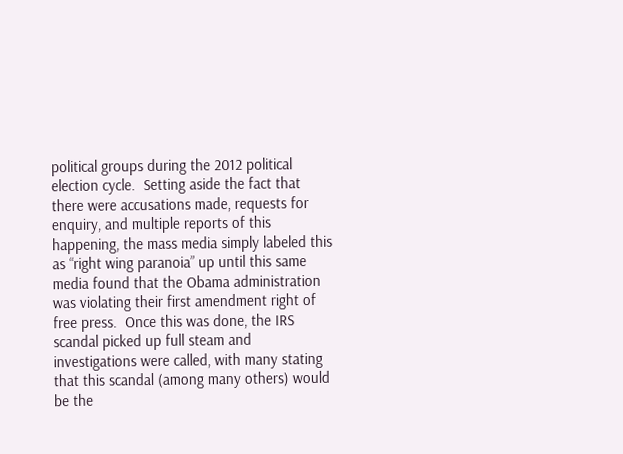political groups during the 2012 political election cycle.  Setting aside the fact that there were accusations made, requests for enquiry, and multiple reports of this happening, the mass media simply labeled this as “right wing paranoia” up until this same media found that the Obama administration was violating their first amendment right of free press.  Once this was done, the IRS scandal picked up full steam and investigations were called, with many stating that this scandal (among many others) would be the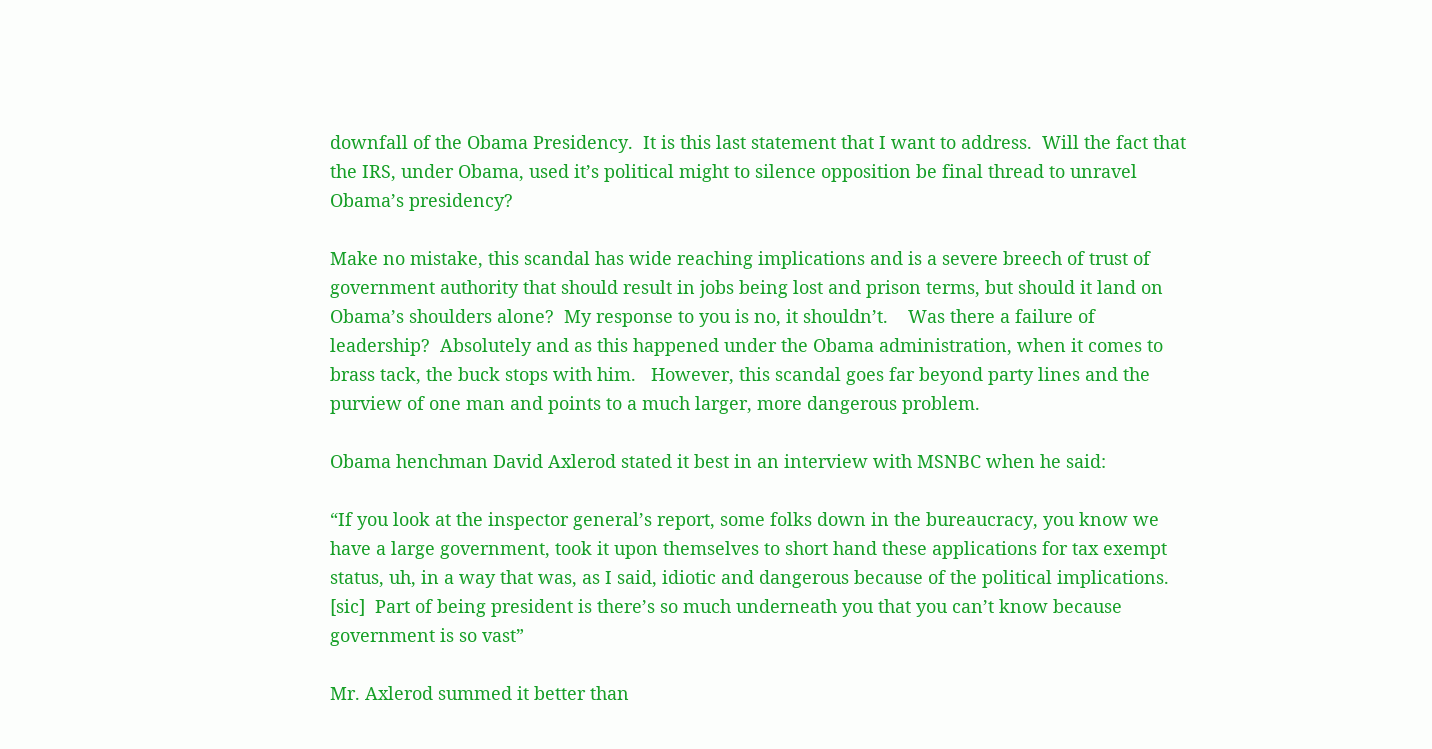downfall of the Obama Presidency.  It is this last statement that I want to address.  Will the fact that the IRS, under Obama, used it’s political might to silence opposition be final thread to unravel Obama’s presidency?

Make no mistake, this scandal has wide reaching implications and is a severe breech of trust of government authority that should result in jobs being lost and prison terms, but should it land on Obama’s shoulders alone?  My response to you is no, it shouldn’t.    Was there a failure of leadership?  Absolutely and as this happened under the Obama administration, when it comes to brass tack, the buck stops with him.   However, this scandal goes far beyond party lines and the purview of one man and points to a much larger, more dangerous problem.

Obama henchman David Axlerod stated it best in an interview with MSNBC when he said:

“If you look at the inspector general’s report, some folks down in the bureaucracy, you know we have a large government, took it upon themselves to short hand these applications for tax exempt status, uh, in a way that was, as I said, idiotic and dangerous because of the political implications.  [sic]  Part of being president is there’s so much underneath you that you can’t know because government is so vast”

Mr. Axlerod summed it better than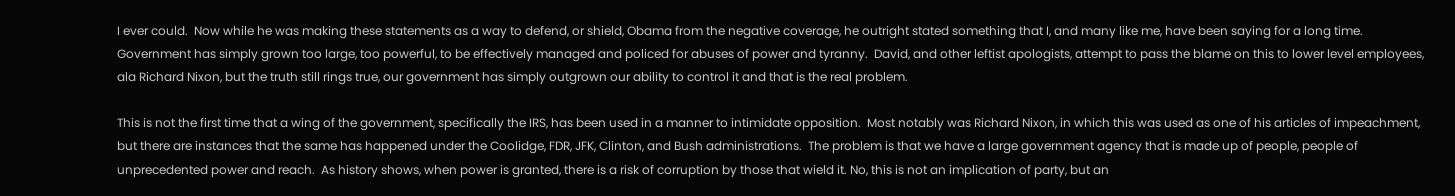I ever could.  Now while he was making these statements as a way to defend, or shield, Obama from the negative coverage, he outright stated something that I, and many like me, have been saying for a long time.  Government has simply grown too large, too powerful, to be effectively managed and policed for abuses of power and tyranny.  David, and other leftist apologists, attempt to pass the blame on this to lower level employees, ala Richard Nixon, but the truth still rings true, our government has simply outgrown our ability to control it and that is the real problem.

This is not the first time that a wing of the government, specifically the IRS, has been used in a manner to intimidate opposition.  Most notably was Richard Nixon, in which this was used as one of his articles of impeachment, but there are instances that the same has happened under the Coolidge, FDR, JFK, Clinton, and Bush administrations.  The problem is that we have a large government agency that is made up of people, people of unprecedented power and reach.  As history shows, when power is granted, there is a risk of corruption by those that wield it. No, this is not an implication of party, but an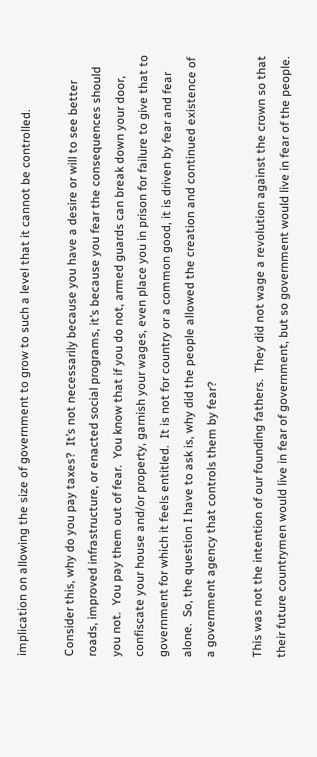implication on allowing the size of government to grow to such a level that it cannot be controlled.

Consider this, why do you pay taxes?  It’s not necessarily because you have a desire or will to see better roads, improved infrastructure, or enacted social programs, it’s because you fear the consequences should you not.  You pay them out of fear.  You know that if you do not, armed guards can break down your door, confiscate your house and/or property, garnish your wages, even place you in prison for failure to give that to government for which it feels entitled.  It is not for country or a common good, it is driven by fear and fear alone.  So, the question I have to ask is, why did the people allowed the creation and continued existence of a government agency that controls them by fear?

This was not the intention of our founding fathers.  They did not wage a revolution against the crown so that their future countrymen would live in fear of government, but so government would live in fear of the people.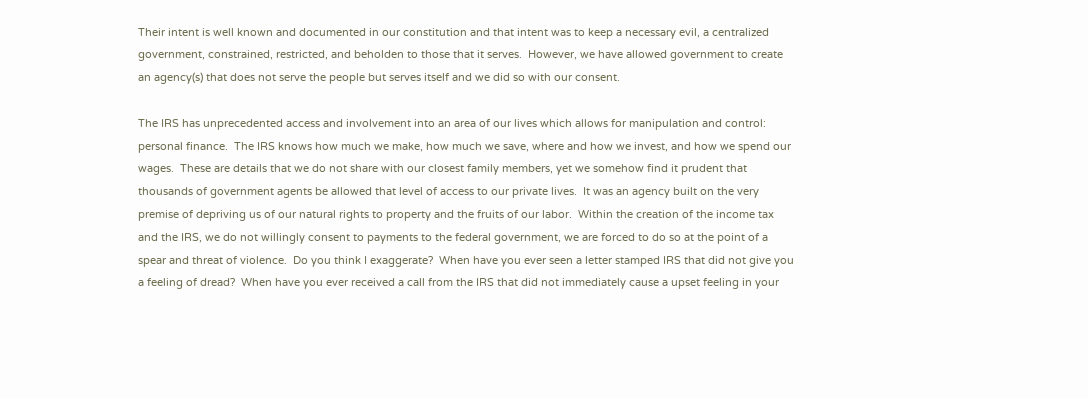Their intent is well known and documented in our constitution and that intent was to keep a necessary evil, a centralized government, constrained, restricted, and beholden to those that it serves.  However, we have allowed government to create an agency(s) that does not serve the people but serves itself and we did so with our consent.

The IRS has unprecedented access and involvement into an area of our lives which allows for manipulation and control: personal finance.  The IRS knows how much we make, how much we save, where and how we invest, and how we spend our wages.  These are details that we do not share with our closest family members, yet we somehow find it prudent that thousands of government agents be allowed that level of access to our private lives.  It was an agency built on the very premise of depriving us of our natural rights to property and the fruits of our labor.  Within the creation of the income tax and the IRS, we do not willingly consent to payments to the federal government, we are forced to do so at the point of a spear and threat of violence.  Do you think I exaggerate?  When have you ever seen a letter stamped IRS that did not give you a feeling of dread?  When have you ever received a call from the IRS that did not immediately cause a upset feeling in your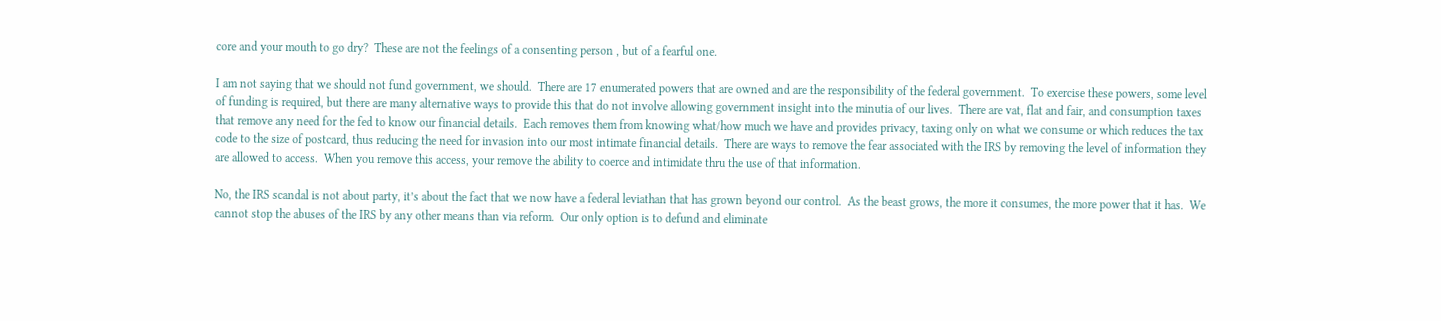core and your mouth to go dry?  These are not the feelings of a consenting person , but of a fearful one.

I am not saying that we should not fund government, we should.  There are 17 enumerated powers that are owned and are the responsibility of the federal government.  To exercise these powers, some level of funding is required, but there are many alternative ways to provide this that do not involve allowing government insight into the minutia of our lives.  There are vat, flat and fair, and consumption taxes that remove any need for the fed to know our financial details.  Each removes them from knowing what/how much we have and provides privacy, taxing only on what we consume or which reduces the tax code to the size of postcard, thus reducing the need for invasion into our most intimate financial details.  There are ways to remove the fear associated with the IRS by removing the level of information they are allowed to access.  When you remove this access, your remove the ability to coerce and intimidate thru the use of that information.

No, the IRS scandal is not about party, it’s about the fact that we now have a federal leviathan that has grown beyond our control.  As the beast grows, the more it consumes, the more power that it has.  We cannot stop the abuses of the IRS by any other means than via reform.  Our only option is to defund and eliminate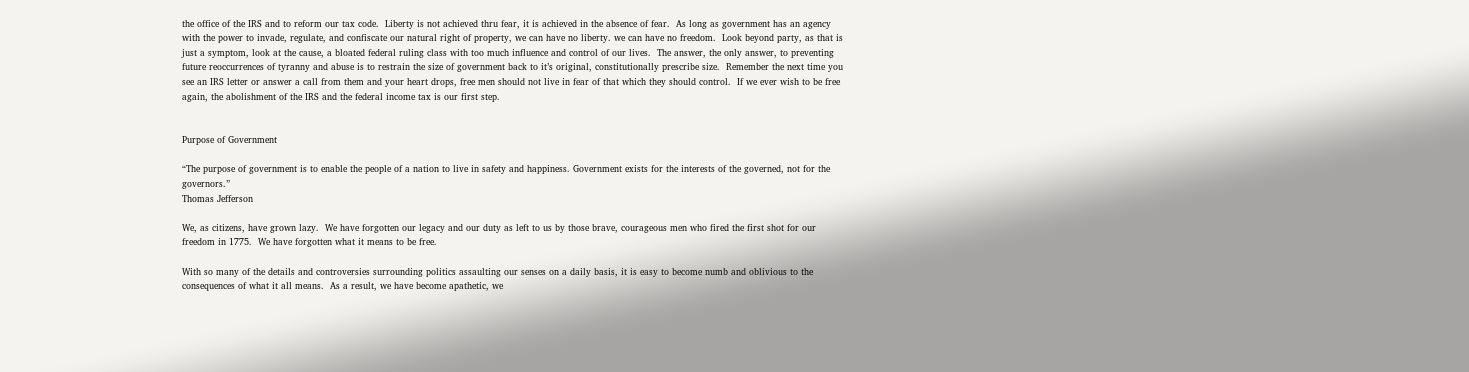the office of the IRS and to reform our tax code.  Liberty is not achieved thru fear, it is achieved in the absence of fear.  As long as government has an agency with the power to invade, regulate, and confiscate our natural right of property, we can have no liberty. we can have no freedom.  Look beyond party, as that is just a symptom, look at the cause, a bloated federal ruling class with too much influence and control of our lives.  The answer, the only answer, to preventing future reoccurrences of tyranny and abuse is to restrain the size of government back to it’s original, constitutionally prescribe size.  Remember the next time you see an IRS letter or answer a call from them and your heart drops, free men should not live in fear of that which they should control.  If we ever wish to be free again, the abolishment of the IRS and the federal income tax is our first step.


Purpose of Government

“The purpose of government is to enable the people of a nation to live in safety and happiness. Government exists for the interests of the governed, not for the governors.”
Thomas Jefferson

We, as citizens, have grown lazy.  We have forgotten our legacy and our duty as left to us by those brave, courageous men who fired the first shot for our freedom in 1775.  We have forgotten what it means to be free.

With so many of the details and controversies surrounding politics assaulting our senses on a daily basis, it is easy to become numb and oblivious to the consequences of what it all means.  As a result, we have become apathetic, we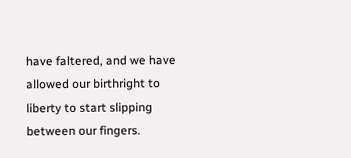have faltered, and we have allowed our birthright to liberty to start slipping between our fingers.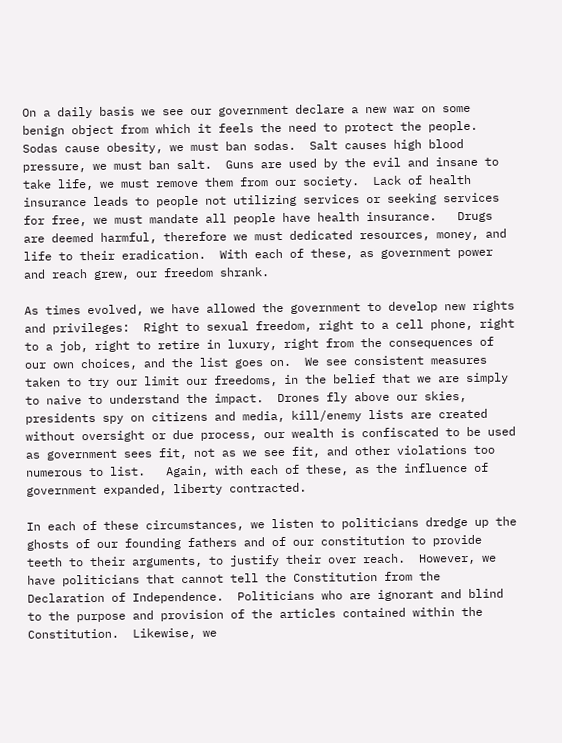On a daily basis we see our government declare a new war on some benign object from which it feels the need to protect the people.  Sodas cause obesity, we must ban sodas.  Salt causes high blood pressure, we must ban salt.  Guns are used by the evil and insane to take life, we must remove them from our society.  Lack of health insurance leads to people not utilizing services or seeking services for free, we must mandate all people have health insurance.   Drugs are deemed harmful, therefore we must dedicated resources, money, and life to their eradication.  With each of these, as government power and reach grew, our freedom shrank.

As times evolved, we have allowed the government to develop new rights and privileges:  Right to sexual freedom, right to a cell phone, right to a job, right to retire in luxury, right from the consequences of our own choices, and the list goes on.  We see consistent measures taken to try our limit our freedoms, in the belief that we are simply to naive to understand the impact.  Drones fly above our skies, presidents spy on citizens and media, kill/enemy lists are created without oversight or due process, our wealth is confiscated to be used as government sees fit, not as we see fit, and other violations too numerous to list.   Again, with each of these, as the influence of government expanded, liberty contracted.

In each of these circumstances, we listen to politicians dredge up the ghosts of our founding fathers and of our constitution to provide teeth to their arguments, to justify their over reach.  However, we have politicians that cannot tell the Constitution from the Declaration of Independence.  Politicians who are ignorant and blind to the purpose and provision of the articles contained within the Constitution.  Likewise, we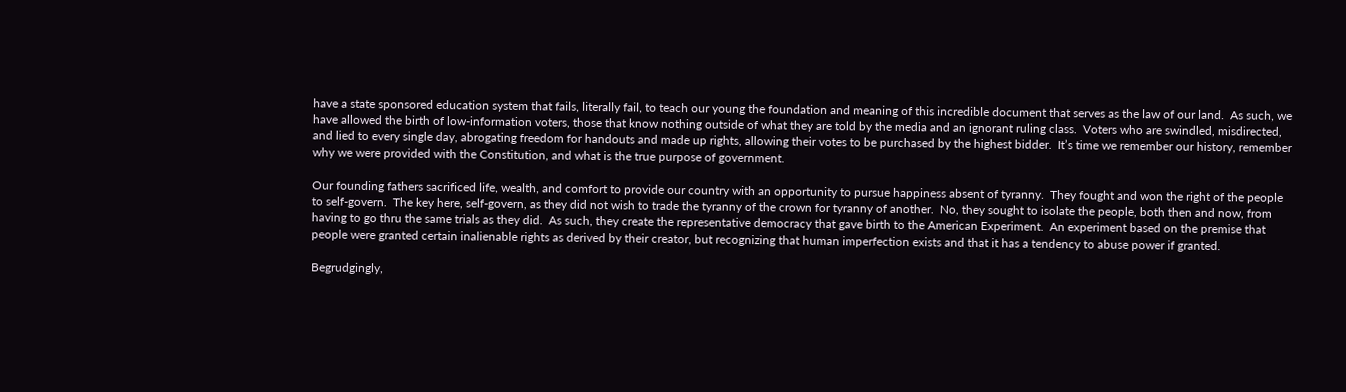have a state sponsored education system that fails, literally fail, to teach our young the foundation and meaning of this incredible document that serves as the law of our land.  As such, we have allowed the birth of low-information voters, those that know nothing outside of what they are told by the media and an ignorant ruling class.  Voters who are swindled, misdirected, and lied to every single day, abrogating freedom for handouts and made up rights, allowing their votes to be purchased by the highest bidder.  It’s time we remember our history, remember why we were provided with the Constitution, and what is the true purpose of government.

Our founding fathers sacrificed life, wealth, and comfort to provide our country with an opportunity to pursue happiness absent of tyranny.  They fought and won the right of the people to self-govern.  The key here, self-govern, as they did not wish to trade the tyranny of the crown for tyranny of another.  No, they sought to isolate the people, both then and now, from having to go thru the same trials as they did.  As such, they create the representative democracy that gave birth to the American Experiment.  An experiment based on the premise that people were granted certain inalienable rights as derived by their creator, but recognizing that human imperfection exists and that it has a tendency to abuse power if granted.

Begrudgingly,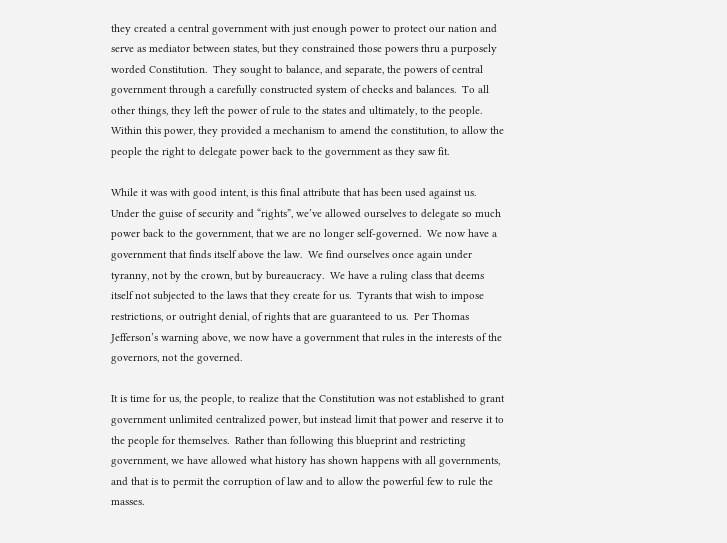they created a central government with just enough power to protect our nation and serve as mediator between states, but they constrained those powers thru a purposely worded Constitution.  They sought to balance, and separate, the powers of central government through a carefully constructed system of checks and balances.  To all other things, they left the power of rule to the states and ultimately, to the people.  Within this power, they provided a mechanism to amend the constitution, to allow the people the right to delegate power back to the government as they saw fit.

While it was with good intent, is this final attribute that has been used against us.  Under the guise of security and “rights”, we’ve allowed ourselves to delegate so much power back to the government, that we are no longer self-governed.  We now have a government that finds itself above the law.  We find ourselves once again under tyranny, not by the crown, but by bureaucracy.  We have a ruling class that deems itself not subjected to the laws that they create for us.  Tyrants that wish to impose restrictions, or outright denial, of rights that are guaranteed to us.  Per Thomas Jefferson’s warning above, we now have a government that rules in the interests of the governors, not the governed.

It is time for us, the people, to realize that the Constitution was not established to grant government unlimited centralized power, but instead limit that power and reserve it to the people for themselves.  Rather than following this blueprint and restricting government, we have allowed what history has shown happens with all governments, and that is to permit the corruption of law and to allow the powerful few to rule the masses.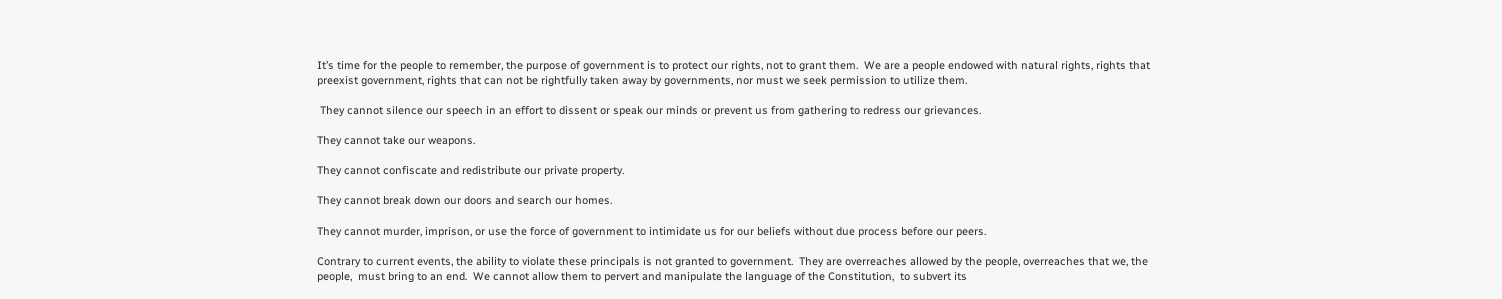It’s time for the people to remember, the purpose of government is to protect our rights, not to grant them.  We are a people endowed with natural rights, rights that preexist government, rights that can not be rightfully taken away by governments, nor must we seek permission to utilize them.

 They cannot silence our speech in an effort to dissent or speak our minds or prevent us from gathering to redress our grievances.

They cannot take our weapons.

They cannot confiscate and redistribute our private property.

They cannot break down our doors and search our homes.

They cannot murder, imprison, or use the force of government to intimidate us for our beliefs without due process before our peers.

Contrary to current events, the ability to violate these principals is not granted to government.  They are overreaches allowed by the people, overreaches that we, the people,  must bring to an end.  We cannot allow them to pervert and manipulate the language of the Constitution,  to subvert its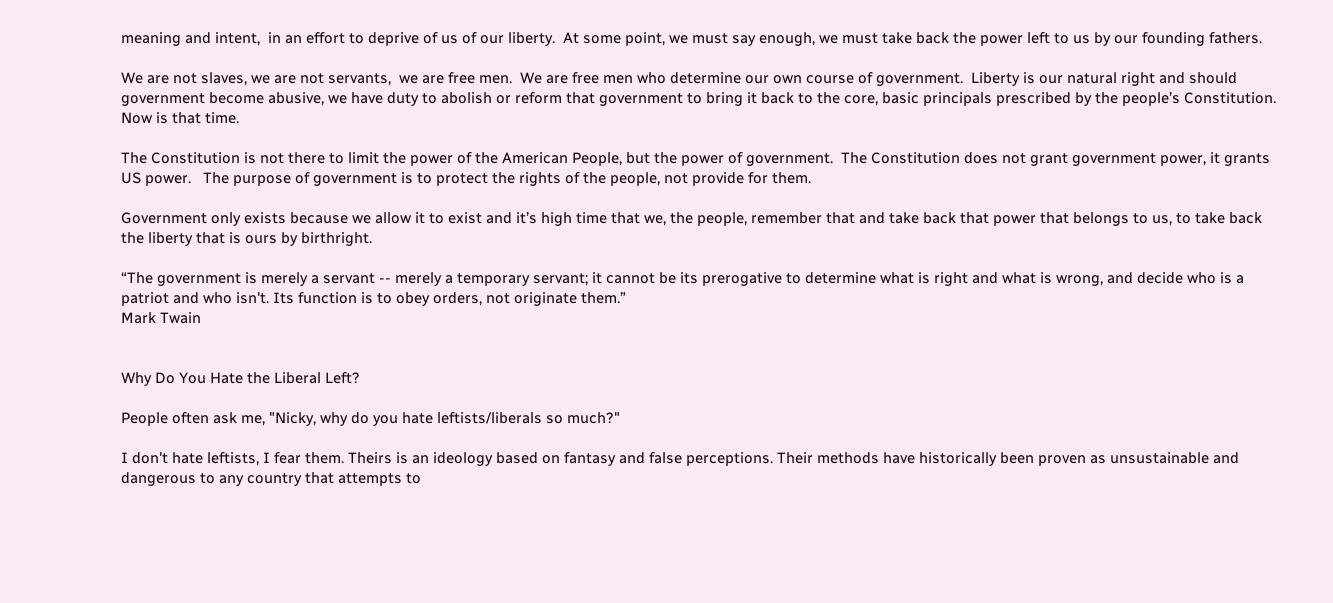meaning and intent,  in an effort to deprive of us of our liberty.  At some point, we must say enough, we must take back the power left to us by our founding fathers.

We are not slaves, we are not servants,  we are free men.  We are free men who determine our own course of government.  Liberty is our natural right and should government become abusive, we have duty to abolish or reform that government to bring it back to the core, basic principals prescribed by the people’s Constitution.  Now is that time.

The Constitution is not there to limit the power of the American People, but the power of government.  The Constitution does not grant government power, it grants US power.   The purpose of government is to protect the rights of the people, not provide for them.

Government only exists because we allow it to exist and it’s high time that we, the people, remember that and take back that power that belongs to us, to take back the liberty that is ours by birthright.

“The government is merely a servant -- merely a temporary servant; it cannot be its prerogative to determine what is right and what is wrong, and decide who is a patriot and who isn't. Its function is to obey orders, not originate them.”
Mark Twain


Why Do You Hate the Liberal Left?

People often ask me, "Nicky, why do you hate leftists/liberals so much?"

I don't hate leftists, I fear them. Theirs is an ideology based on fantasy and false perceptions. Their methods have historically been proven as unsustainable and dangerous to any country that attempts to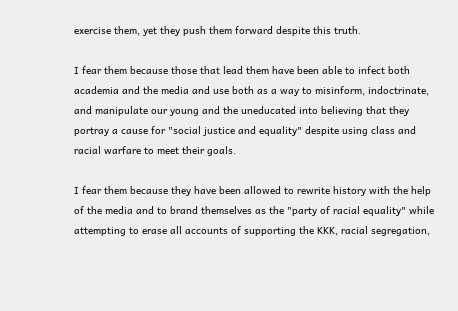exercise them, yet they push them forward despite this truth.

I fear them because those that lead them have been able to infect both academia and the media and use both as a way to misinform, indoctrinate, and manipulate our young and the uneducated into believing that they portray a cause for "social justice and equality" despite using class and racial warfare to meet their goals.

I fear them because they have been allowed to rewrite history with the help of the media and to brand themselves as the "party of racial equality" while attempting to erase all accounts of supporting the KKK, racial segregation,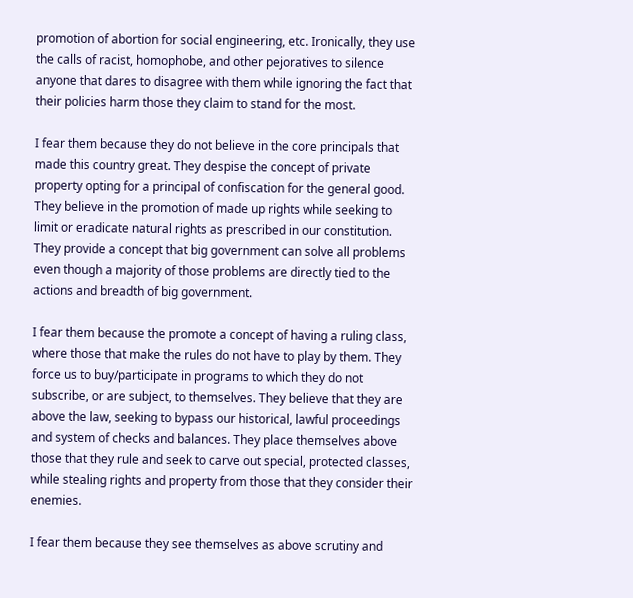promotion of abortion for social engineering, etc. Ironically, they use the calls of racist, homophobe, and other pejoratives to silence anyone that dares to disagree with them while ignoring the fact that their policies harm those they claim to stand for the most.

I fear them because they do not believe in the core principals that made this country great. They despise the concept of private property opting for a principal of confiscation for the general good. They believe in the promotion of made up rights while seeking to limit or eradicate natural rights as prescribed in our constitution. They provide a concept that big government can solve all problems even though a majority of those problems are directly tied to the actions and breadth of big government.

I fear them because the promote a concept of having a ruling class, where those that make the rules do not have to play by them. They force us to buy/participate in programs to which they do not subscribe, or are subject, to themselves. They believe that they are above the law, seeking to bypass our historical, lawful proceedings and system of checks and balances. They place themselves above those that they rule and seek to carve out special, protected classes, while stealing rights and property from those that they consider their enemies.

I fear them because they see themselves as above scrutiny and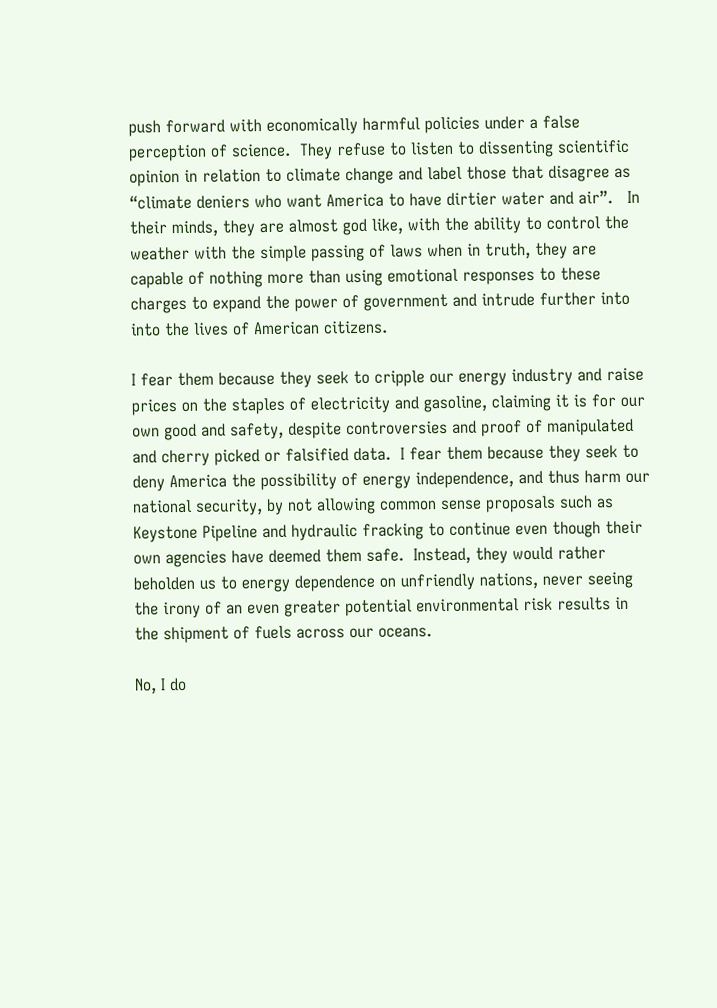push forward with economically harmful policies under a false perception of science.  They refuse to listen to dissenting scientific opinion in relation to climate change and label those that disagree as “climate deniers who want America to have dirtier water and air”.   In their minds, they are almost god like, with the ability to control the weather with the simple passing of laws when in truth, they are capable of nothing more than using emotional responses to these charges to expand the power of government and intrude further into into the lives of American citizens.

I fear them because they seek to cripple our energy industry and raise prices on the staples of electricity and gasoline, claiming it is for our own good and safety, despite controversies and proof of manipulated and cherry picked or falsified data.  I fear them because they seek to deny America the possibility of energy independence, and thus harm our national security, by not allowing common sense proposals such as Keystone Pipeline and hydraulic fracking to continue even though their own agencies have deemed them safe.  Instead, they would rather beholden us to energy dependence on unfriendly nations, never seeing the irony of an even greater potential environmental risk results in the shipment of fuels across our oceans.

No, I do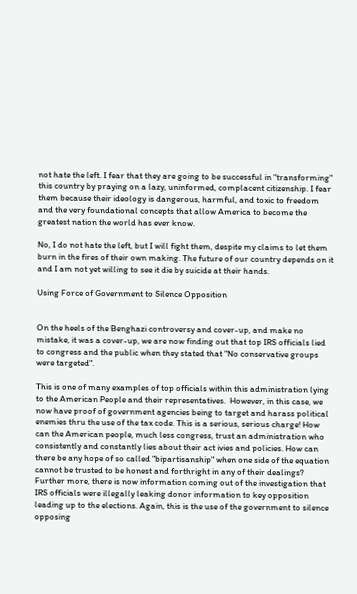not hate the left. I fear that they are going to be successful in "transforming" this country by praying on a lazy, uninformed, complacent citizenship. I fear them because their ideology is dangerous, harmful, and toxic to freedom and the very foundational concepts that allow America to become the greatest nation the world has ever know.

No, I do not hate the left, but I will fight them, despite my claims to let them burn in the fires of their own making. The future of our country depends on it and I am not yet willing to see it die by suicide at their hands.

Using Force of Government to Silence Opposition


On the heels of the Benghazi controversy and cover-up, and make no mistake, it was a cover-up, we are now finding out that top IRS officials lied to congress and the public when they stated that "No conservative groups were targeted".

This is one of many examples of top officials within this administration lying to the American People and their representatives.  However, in this case, we now have proof of government agencies being to target and harass political enemies thru the use of the tax code. This is a serious, serious charge! How can the American people, much less congress, trust an administration who consistently and constantly lies about their act ivies and policies. How can there be any hope of so called "bipartisanship" when one side of the equation cannot be trusted to be honest and forthright in any of their dealings? Further more, there is now information coming out of the investigation that IRS officials were illegally leaking donor information to key opposition leading up to the elections. Again, this is the use of the government to silence opposing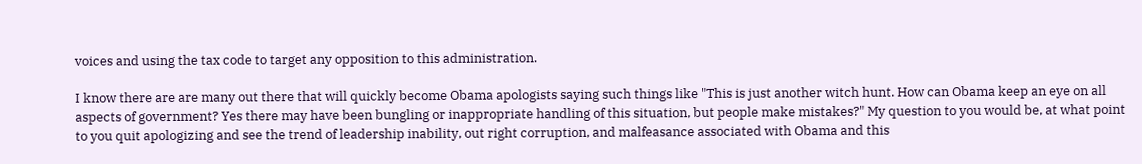voices and using the tax code to target any opposition to this administration.

I know there are are many out there that will quickly become Obama apologists saying such things like "This is just another witch hunt. How can Obama keep an eye on all aspects of government? Yes there may have been bungling or inappropriate handling of this situation, but people make mistakes?" My question to you would be, at what point to you quit apologizing and see the trend of leadership inability, out right corruption, and malfeasance associated with Obama and this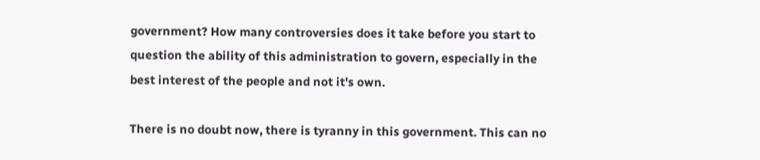government? How many controversies does it take before you start to question the ability of this administration to govern, especially in the best interest of the people and not it's own.

There is no doubt now, there is tyranny in this government. This can no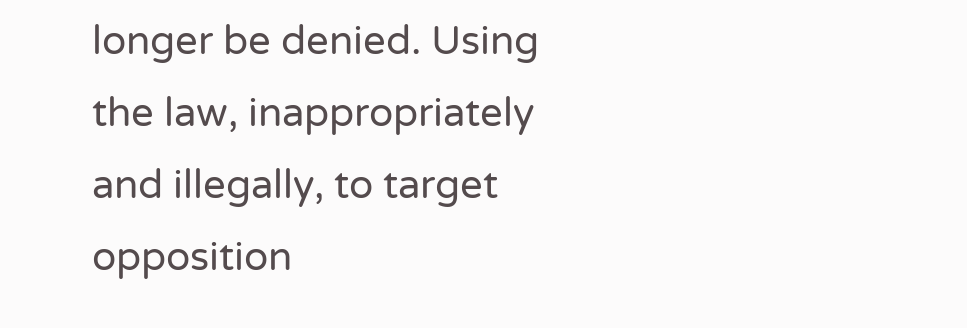longer be denied. Using the law, inappropriately and illegally, to target opposition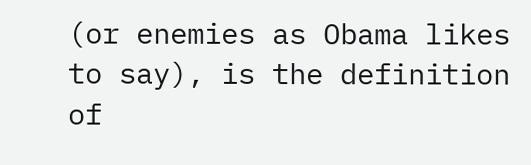(or enemies as Obama likes to say), is the definition of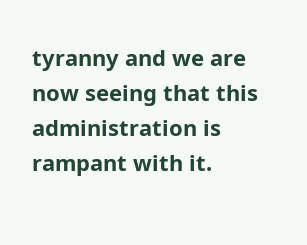tyranny and we are now seeing that this administration is rampant with it.